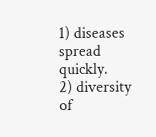1) diseases spread quickly.
2) diversity of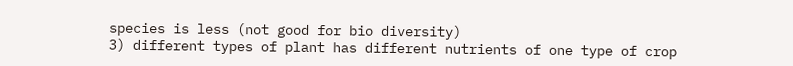species is less (not good for bio diversity)
3) different types of plant has different nutrients of one type of crop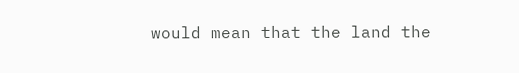would mean that the land the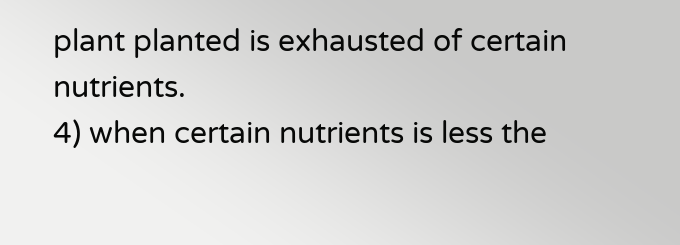plant planted is exhausted of certain nutrients.
4) when certain nutrients is less the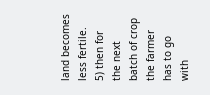land becomes less fertile.
5) then for the next batch of crop the farmer has to go with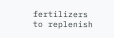fertilizers to replenish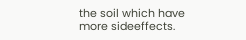the soil which have more sideeffects.